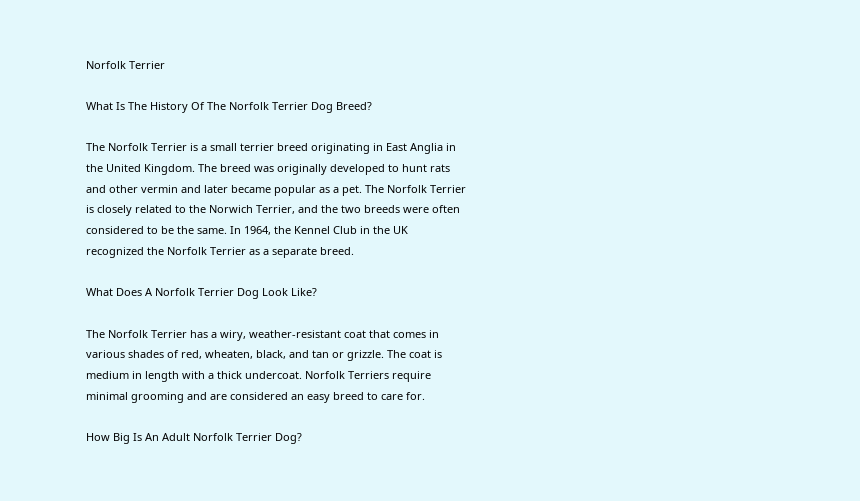Norfolk Terrier

What Is The History Of The Norfolk Terrier Dog Breed?

The Norfolk Terrier is a small terrier breed originating in East Anglia in the United Kingdom. The breed was originally developed to hunt rats and other vermin and later became popular as a pet. The Norfolk Terrier is closely related to the Norwich Terrier, and the two breeds were often considered to be the same. In 1964, the Kennel Club in the UK recognized the Norfolk Terrier as a separate breed.

What Does A Norfolk Terrier Dog Look Like?

The Norfolk Terrier has a wiry, weather-resistant coat that comes in various shades of red, wheaten, black, and tan or grizzle. The coat is medium in length with a thick undercoat. Norfolk Terriers require minimal grooming and are considered an easy breed to care for.

How Big Is An Adult Norfolk Terrier Dog?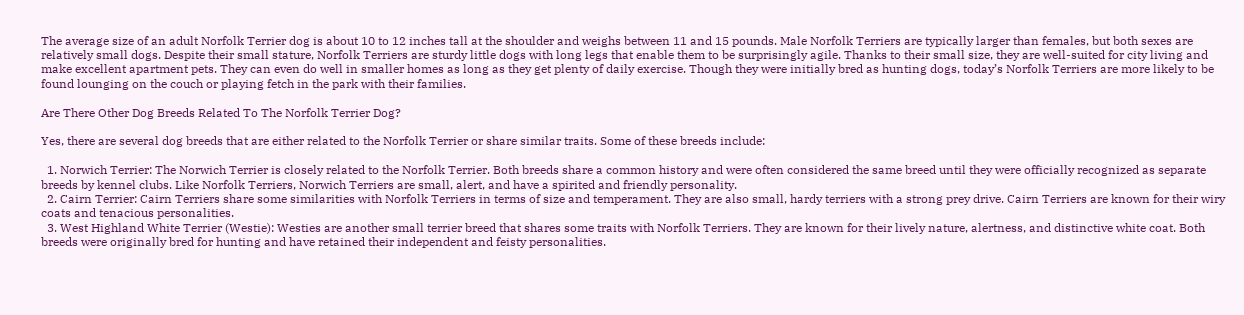The average size of an adult Norfolk Terrier dog is about 10 to 12 inches tall at the shoulder and weighs between 11 and 15 pounds. Male Norfolk Terriers are typically larger than females, but both sexes are relatively small dogs. Despite their small stature, Norfolk Terriers are sturdy little dogs with long legs that enable them to be surprisingly agile. Thanks to their small size, they are well-suited for city living and make excellent apartment pets. They can even do well in smaller homes as long as they get plenty of daily exercise. Though they were initially bred as hunting dogs, today’s Norfolk Terriers are more likely to be found lounging on the couch or playing fetch in the park with their families.

Are There Other Dog Breeds Related To The Norfolk Terrier Dog?

Yes, there are several dog breeds that are either related to the Norfolk Terrier or share similar traits. Some of these breeds include:

  1. Norwich Terrier: The Norwich Terrier is closely related to the Norfolk Terrier. Both breeds share a common history and were often considered the same breed until they were officially recognized as separate breeds by kennel clubs. Like Norfolk Terriers, Norwich Terriers are small, alert, and have a spirited and friendly personality.
  2. Cairn Terrier: Cairn Terriers share some similarities with Norfolk Terriers in terms of size and temperament. They are also small, hardy terriers with a strong prey drive. Cairn Terriers are known for their wiry coats and tenacious personalities.
  3. West Highland White Terrier (Westie): Westies are another small terrier breed that shares some traits with Norfolk Terriers. They are known for their lively nature, alertness, and distinctive white coat. Both breeds were originally bred for hunting and have retained their independent and feisty personalities.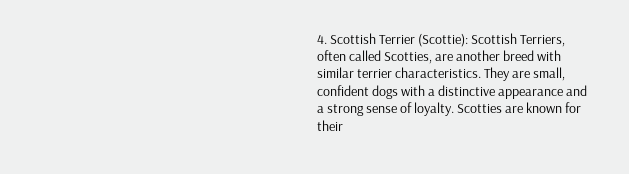4. Scottish Terrier (Scottie): Scottish Terriers, often called Scotties, are another breed with similar terrier characteristics. They are small, confident dogs with a distinctive appearance and a strong sense of loyalty. Scotties are known for their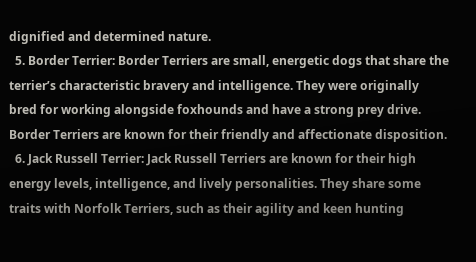dignified and determined nature.
  5. Border Terrier: Border Terriers are small, energetic dogs that share the terrier’s characteristic bravery and intelligence. They were originally bred for working alongside foxhounds and have a strong prey drive. Border Terriers are known for their friendly and affectionate disposition.
  6. Jack Russell Terrier: Jack Russell Terriers are known for their high energy levels, intelligence, and lively personalities. They share some traits with Norfolk Terriers, such as their agility and keen hunting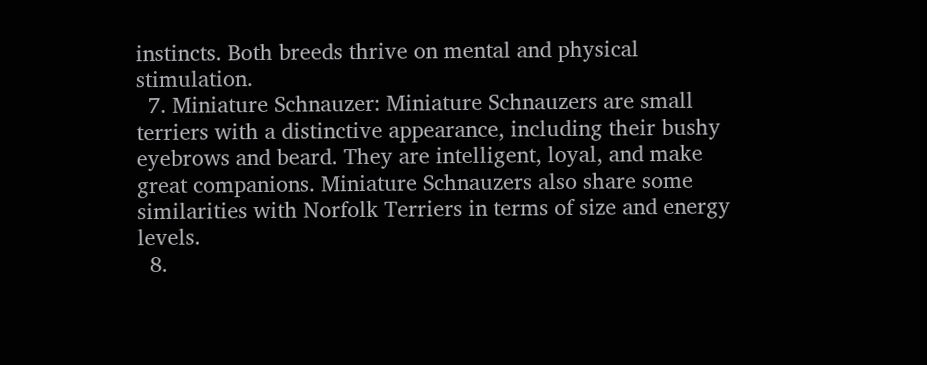instincts. Both breeds thrive on mental and physical stimulation.
  7. Miniature Schnauzer: Miniature Schnauzers are small terriers with a distinctive appearance, including their bushy eyebrows and beard. They are intelligent, loyal, and make great companions. Miniature Schnauzers also share some similarities with Norfolk Terriers in terms of size and energy levels.
  8.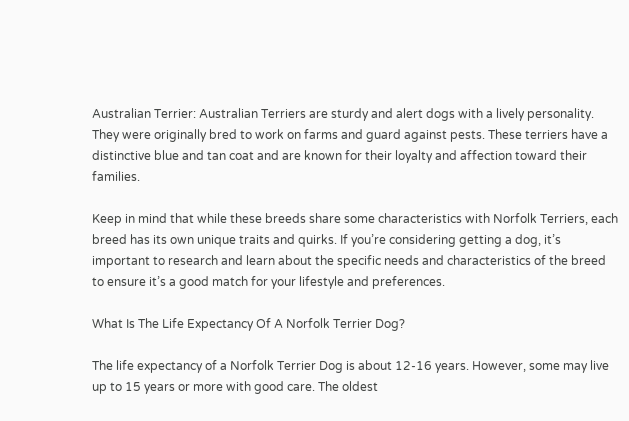Australian Terrier: Australian Terriers are sturdy and alert dogs with a lively personality. They were originally bred to work on farms and guard against pests. These terriers have a distinctive blue and tan coat and are known for their loyalty and affection toward their families.

Keep in mind that while these breeds share some characteristics with Norfolk Terriers, each breed has its own unique traits and quirks. If you’re considering getting a dog, it’s important to research and learn about the specific needs and characteristics of the breed to ensure it’s a good match for your lifestyle and preferences.

What Is The Life Expectancy Of A Norfolk Terrier Dog?

The life expectancy of a Norfolk Terrier Dog is about 12-16 years. However, some may live up to 15 years or more with good care. The oldest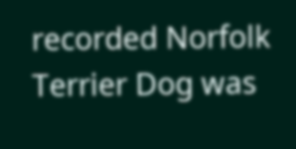recorded Norfolk Terrier Dog was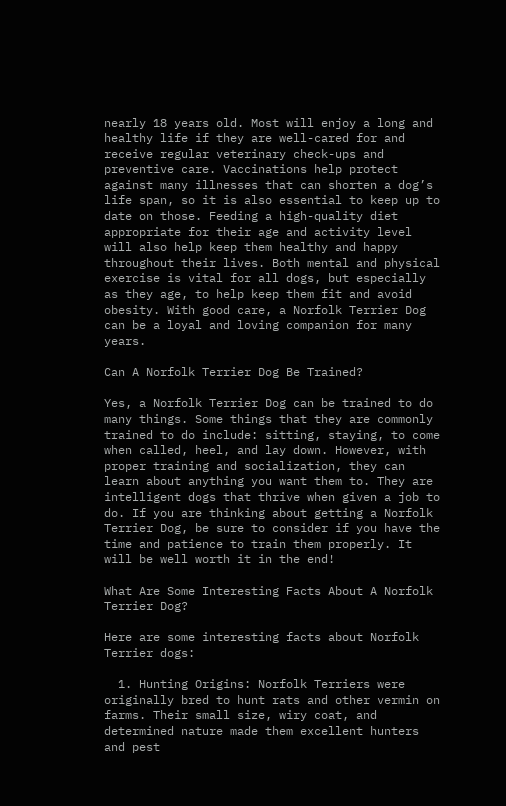nearly 18 years old. Most will enjoy a long and healthy life if they are well-cared for and receive regular veterinary check-ups and preventive care. Vaccinations help protect against many illnesses that can shorten a dog’s life span, so it is also essential to keep up to date on those. Feeding a high-quality diet appropriate for their age and activity level will also help keep them healthy and happy throughout their lives. Both mental and physical exercise is vital for all dogs, but especially as they age, to help keep them fit and avoid obesity. With good care, a Norfolk Terrier Dog can be a loyal and loving companion for many years.

Can A Norfolk Terrier Dog Be Trained?

Yes, a Norfolk Terrier Dog can be trained to do many things. Some things that they are commonly trained to do include: sitting, staying, to come when called, heel, and lay down. However, with proper training and socialization, they can learn about anything you want them to. They are intelligent dogs that thrive when given a job to do. If you are thinking about getting a Norfolk Terrier Dog, be sure to consider if you have the time and patience to train them properly. It will be well worth it in the end!

What Are Some Interesting Facts About A Norfolk Terrier Dog?

Here are some interesting facts about Norfolk Terrier dogs:

  1. Hunting Origins: Norfolk Terriers were originally bred to hunt rats and other vermin on farms. Their small size, wiry coat, and determined nature made them excellent hunters and pest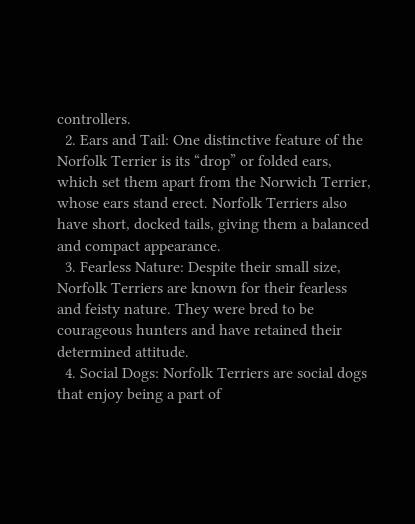controllers.
  2. Ears and Tail: One distinctive feature of the Norfolk Terrier is its “drop” or folded ears, which set them apart from the Norwich Terrier, whose ears stand erect. Norfolk Terriers also have short, docked tails, giving them a balanced and compact appearance.
  3. Fearless Nature: Despite their small size, Norfolk Terriers are known for their fearless and feisty nature. They were bred to be courageous hunters and have retained their determined attitude.
  4. Social Dogs: Norfolk Terriers are social dogs that enjoy being a part of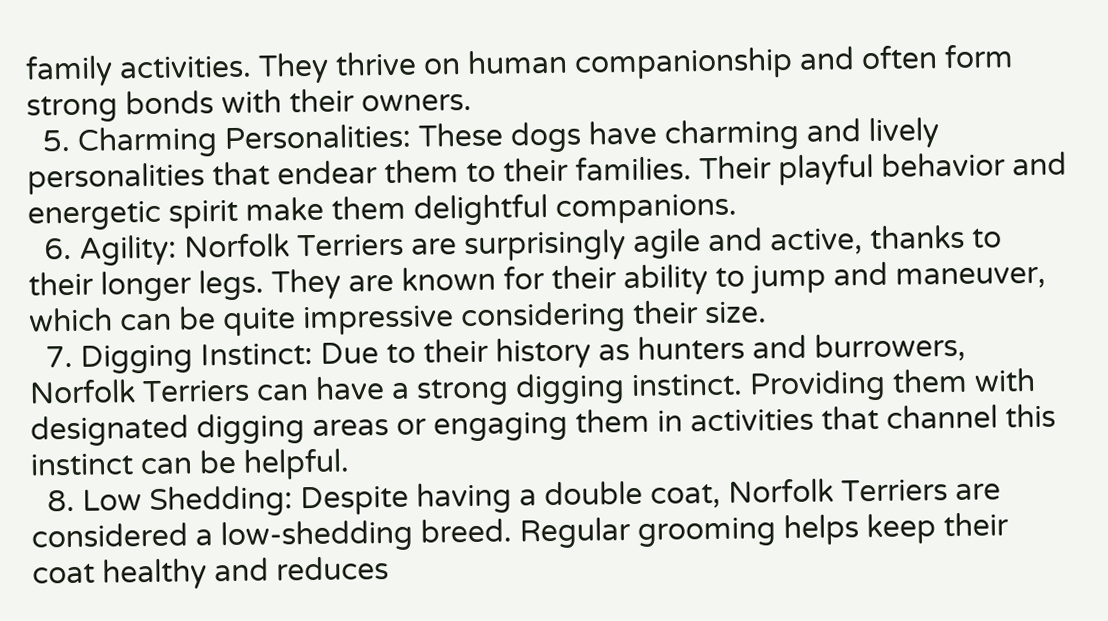family activities. They thrive on human companionship and often form strong bonds with their owners.
  5. Charming Personalities: These dogs have charming and lively personalities that endear them to their families. Their playful behavior and energetic spirit make them delightful companions.
  6. Agility: Norfolk Terriers are surprisingly agile and active, thanks to their longer legs. They are known for their ability to jump and maneuver, which can be quite impressive considering their size.
  7. Digging Instinct: Due to their history as hunters and burrowers, Norfolk Terriers can have a strong digging instinct. Providing them with designated digging areas or engaging them in activities that channel this instinct can be helpful.
  8. Low Shedding: Despite having a double coat, Norfolk Terriers are considered a low-shedding breed. Regular grooming helps keep their coat healthy and reduces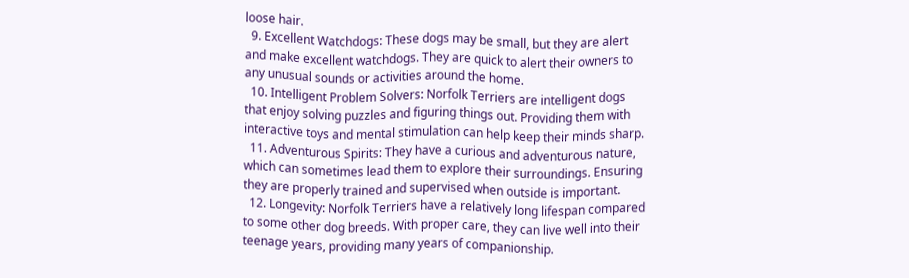loose hair.
  9. Excellent Watchdogs: These dogs may be small, but they are alert and make excellent watchdogs. They are quick to alert their owners to any unusual sounds or activities around the home.
  10. Intelligent Problem Solvers: Norfolk Terriers are intelligent dogs that enjoy solving puzzles and figuring things out. Providing them with interactive toys and mental stimulation can help keep their minds sharp.
  11. Adventurous Spirits: They have a curious and adventurous nature, which can sometimes lead them to explore their surroundings. Ensuring they are properly trained and supervised when outside is important.
  12. Longevity: Norfolk Terriers have a relatively long lifespan compared to some other dog breeds. With proper care, they can live well into their teenage years, providing many years of companionship.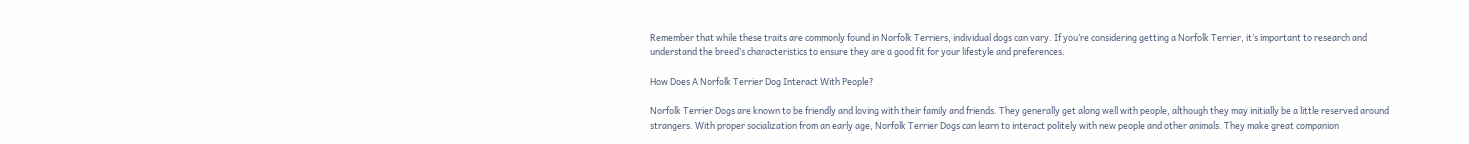Remember that while these traits are commonly found in Norfolk Terriers, individual dogs can vary. If you’re considering getting a Norfolk Terrier, it’s important to research and understand the breed’s characteristics to ensure they are a good fit for your lifestyle and preferences.

How Does A Norfolk Terrier Dog Interact With People?

Norfolk Terrier Dogs are known to be friendly and loving with their family and friends. They generally get along well with people, although they may initially be a little reserved around strangers. With proper socialization from an early age, Norfolk Terrier Dogs can learn to interact politely with new people and other animals. They make great companion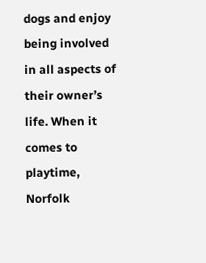dogs and enjoy being involved in all aspects of their owner’s life. When it comes to playtime, Norfolk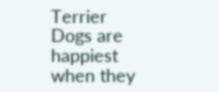Terrier Dogs are happiest when they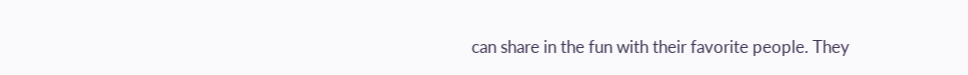can share in the fun with their favorite people. They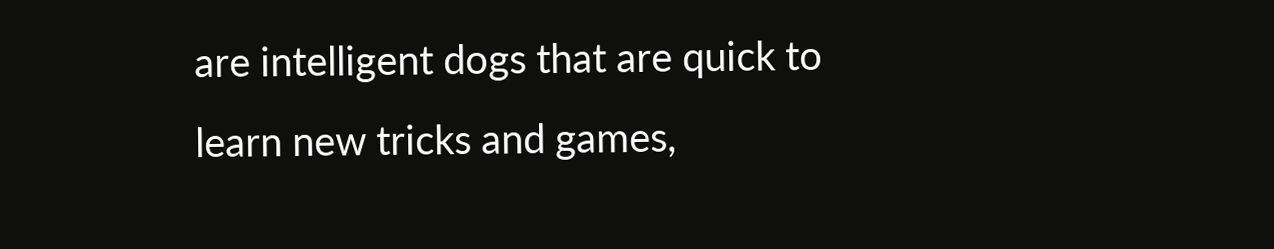are intelligent dogs that are quick to learn new tricks and games,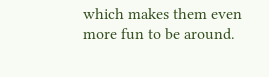which makes them even more fun to be around.